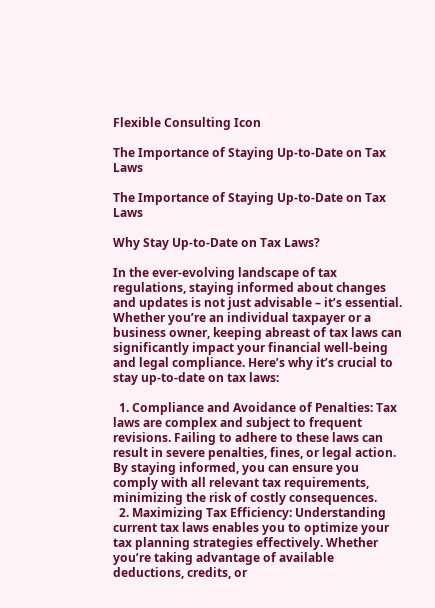Flexible Consulting Icon

The Importance of Staying Up-to-Date on Tax Laws

The Importance of Staying Up-to-Date on Tax Laws

Why Stay Up-to-Date on Tax Laws?

In the ever-evolving landscape of tax regulations, staying informed about changes and updates is not just advisable – it’s essential. Whether you’re an individual taxpayer or a business owner, keeping abreast of tax laws can significantly impact your financial well-being and legal compliance. Here’s why it’s crucial to stay up-to-date on tax laws:

  1. Compliance and Avoidance of Penalties: Tax laws are complex and subject to frequent revisions. Failing to adhere to these laws can result in severe penalties, fines, or legal action. By staying informed, you can ensure you comply with all relevant tax requirements, minimizing the risk of costly consequences.
  2. Maximizing Tax Efficiency: Understanding current tax laws enables you to optimize your tax planning strategies effectively. Whether you’re taking advantage of available deductions, credits, or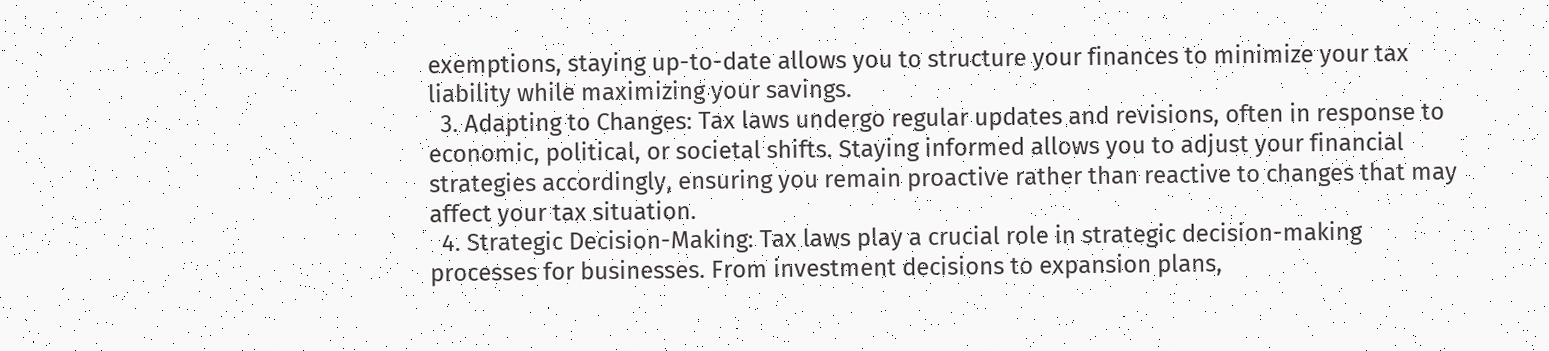exemptions, staying up-to-date allows you to structure your finances to minimize your tax liability while maximizing your savings.
  3. Adapting to Changes: Tax laws undergo regular updates and revisions, often in response to economic, political, or societal shifts. Staying informed allows you to adjust your financial strategies accordingly, ensuring you remain proactive rather than reactive to changes that may affect your tax situation.
  4. Strategic Decision-Making: Tax laws play a crucial role in strategic decision-making processes for businesses. From investment decisions to expansion plans,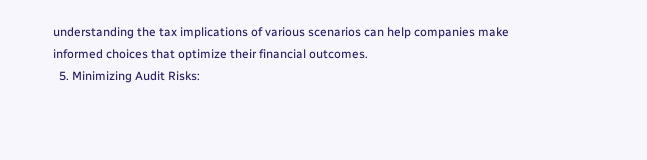understanding the tax implications of various scenarios can help companies make informed choices that optimize their financial outcomes.
  5. Minimizing Audit Risks: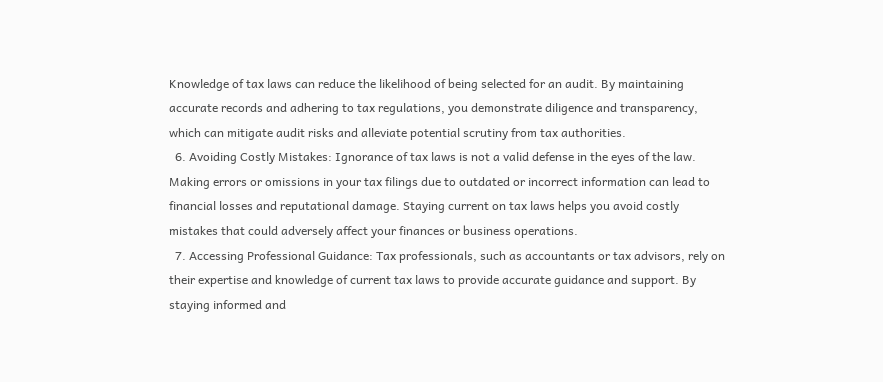Knowledge of tax laws can reduce the likelihood of being selected for an audit. By maintaining accurate records and adhering to tax regulations, you demonstrate diligence and transparency, which can mitigate audit risks and alleviate potential scrutiny from tax authorities.
  6. Avoiding Costly Mistakes: Ignorance of tax laws is not a valid defense in the eyes of the law. Making errors or omissions in your tax filings due to outdated or incorrect information can lead to financial losses and reputational damage. Staying current on tax laws helps you avoid costly mistakes that could adversely affect your finances or business operations.
  7. Accessing Professional Guidance: Tax professionals, such as accountants or tax advisors, rely on their expertise and knowledge of current tax laws to provide accurate guidance and support. By staying informed and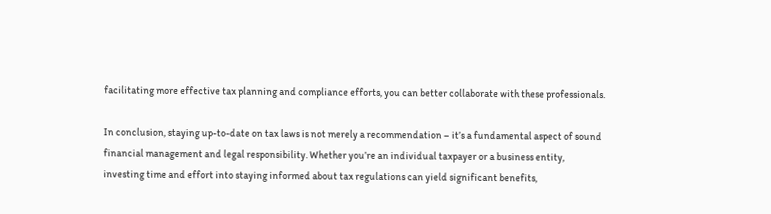facilitating more effective tax planning and compliance efforts, you can better collaborate with these professionals.

In conclusion, staying up-to-date on tax laws is not merely a recommendation – it’s a fundamental aspect of sound financial management and legal responsibility. Whether you’re an individual taxpayer or a business entity, investing time and effort into staying informed about tax regulations can yield significant benefits,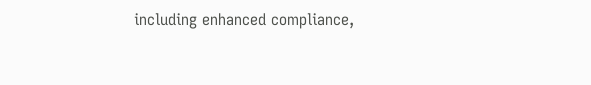including enhanced compliance,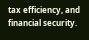tax efficiency, and financial security.